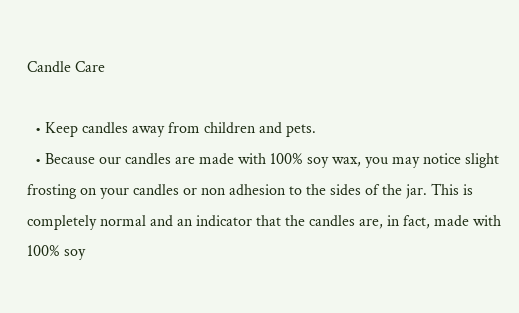Candle Care

  • Keep candles away from children and pets.
  • Because our candles are made with 100% soy wax, you may notice slight frosting on your candles or non adhesion to the sides of the jar. This is completely normal and an indicator that the candles are, in fact, made with 100% soy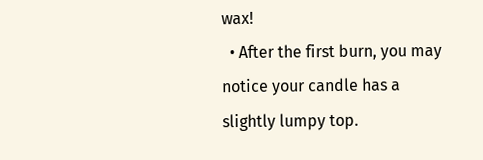wax!
  • After the first burn, you may notice your candle has a slightly lumpy top.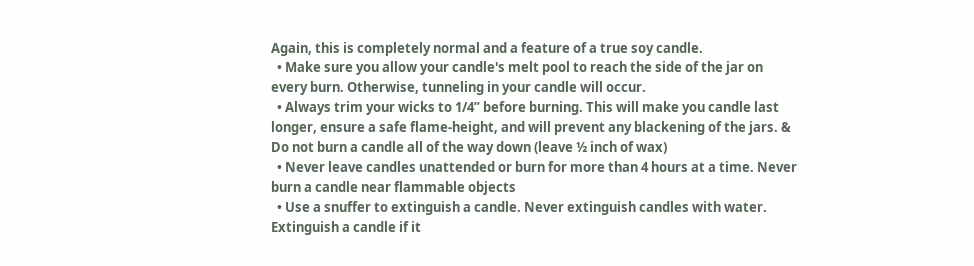Again, this is completely normal and a feature of a true soy candle.
  • Make sure you allow your candle's melt pool to reach the side of the jar on every burn. Otherwise, tunneling in your candle will occur.
  • Always trim your wicks to 1/4” before burning. This will make you candle last longer, ensure a safe flame-height, and will prevent any blackening of the jars. & Do not burn a candle all of the way down (leave ½ inch of wax)
  • Never leave candles unattended or burn for more than 4 hours at a time. Never burn a candle near flammable objects
  • Use a snuffer to extinguish a candle. Never extinguish candles with water. Extinguish a candle if it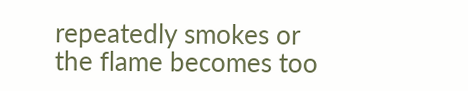repeatedly smokes or the flame becomes too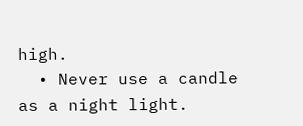high.
  • Never use a candle as a night light.